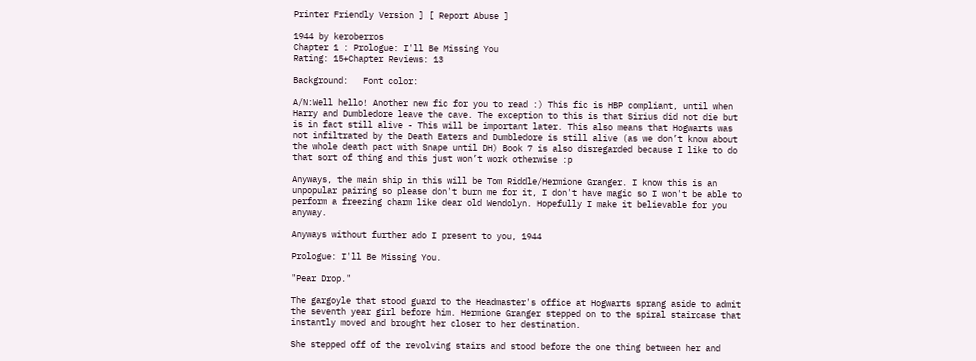Printer Friendly Version ] [ Report Abuse ]

1944 by keroberros
Chapter 1 : Prologue: I'll Be Missing You
Rating: 15+Chapter Reviews: 13

Background:   Font color:

A/N:Well hello! Another new fic for you to read :) This fic is HBP compliant, until when Harry and Dumbledore leave the cave. The exception to this is that Sirius did not die but is in fact still alive - This will be important later. This also means that Hogwarts was not infiltrated by the Death Eaters and Dumbledore is still alive (as we don’t know about the whole death pact with Snape until DH) Book 7 is also disregarded because I like to do that sort of thing and this just won’t work otherwise :p

Anyways, the main ship in this will be Tom Riddle/Hermione Granger. I know this is an unpopular pairing so please don't burn me for it, I don't have magic so I won't be able to perform a freezing charm like dear old Wendolyn. Hopefully I make it believable for you anyway.

Anyways without further ado I present to you, 1944

Prologue: I'll Be Missing You.

"Pear Drop."

The gargoyle that stood guard to the Headmaster's office at Hogwarts sprang aside to admit the seventh year girl before him. Hermione Granger stepped on to the spiral staircase that instantly moved and brought her closer to her destination.

She stepped off of the revolving stairs and stood before the one thing between her and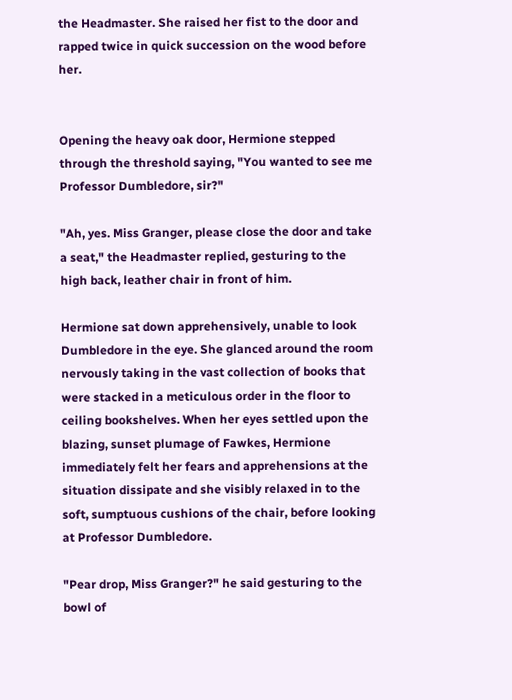the Headmaster. She raised her fist to the door and rapped twice in quick succession on the wood before her.


Opening the heavy oak door, Hermione stepped through the threshold saying, "You wanted to see me Professor Dumbledore, sir?"

"Ah, yes. Miss Granger, please close the door and take a seat," the Headmaster replied, gesturing to the high back, leather chair in front of him.

Hermione sat down apprehensively, unable to look Dumbledore in the eye. She glanced around the room nervously taking in the vast collection of books that were stacked in a meticulous order in the floor to ceiling bookshelves. When her eyes settled upon the blazing, sunset plumage of Fawkes, Hermione immediately felt her fears and apprehensions at the situation dissipate and she visibly relaxed in to the soft, sumptuous cushions of the chair, before looking at Professor Dumbledore.

"Pear drop, Miss Granger?" he said gesturing to the bowl of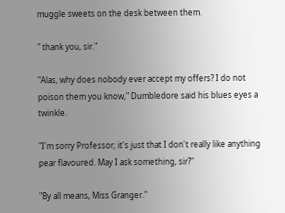muggle sweets on the desk between them.

" thank you, sir."

"Alas, why does nobody ever accept my offers? I do not poison them you know," Dumbledore said his blues eyes a twinkle.

"I'm sorry Professor; it's just that I don't really like anything pear flavoured. May I ask something, sir?"

"By all means, Miss Granger."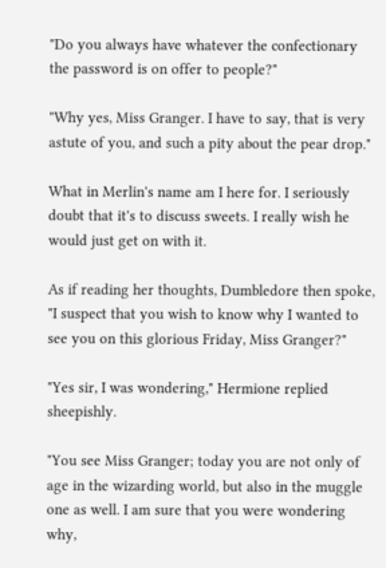"Do you always have whatever the confectionary the password is on offer to people?"

"Why yes, Miss Granger. I have to say, that is very astute of you, and such a pity about the pear drop."

What in Merlin's name am I here for. I seriously doubt that it's to discuss sweets. I really wish he would just get on with it.

As if reading her thoughts, Dumbledore then spoke, "I suspect that you wish to know why I wanted to see you on this glorious Friday, Miss Granger?"

"Yes sir, I was wondering," Hermione replied sheepishly.

"You see Miss Granger; today you are not only of age in the wizarding world, but also in the muggle one as well. I am sure that you were wondering why,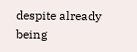despite already being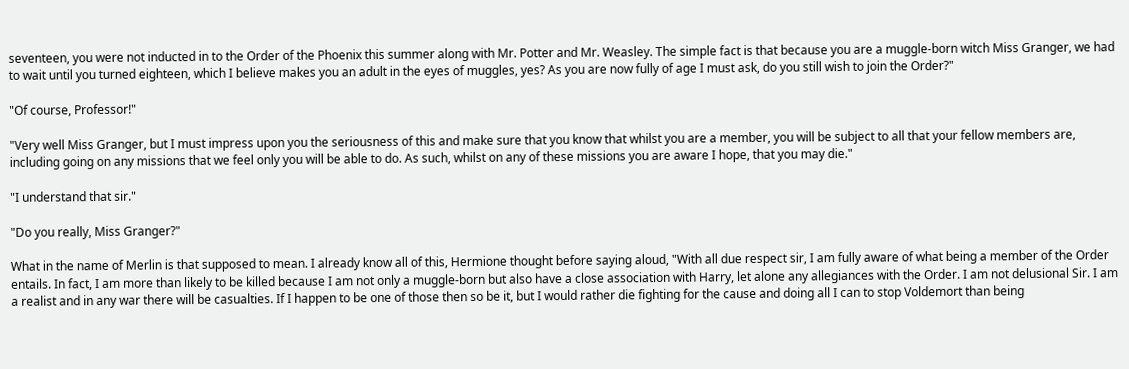seventeen, you were not inducted in to the Order of the Phoenix this summer along with Mr. Potter and Mr. Weasley. The simple fact is that because you are a muggle-born witch Miss Granger, we had to wait until you turned eighteen, which I believe makes you an adult in the eyes of muggles, yes? As you are now fully of age I must ask, do you still wish to join the Order?"

"Of course, Professor!"

"Very well Miss Granger, but I must impress upon you the seriousness of this and make sure that you know that whilst you are a member, you will be subject to all that your fellow members are, including going on any missions that we feel only you will be able to do. As such, whilst on any of these missions you are aware I hope, that you may die."

"I understand that sir."

"Do you really, Miss Granger?"

What in the name of Merlin is that supposed to mean. I already know all of this, Hermione thought before saying aloud, "With all due respect sir, I am fully aware of what being a member of the Order entails. In fact, I am more than likely to be killed because I am not only a muggle-born but also have a close association with Harry, let alone any allegiances with the Order. I am not delusional Sir. I am a realist and in any war there will be casualties. If I happen to be one of those then so be it, but I would rather die fighting for the cause and doing all I can to stop Voldemort than being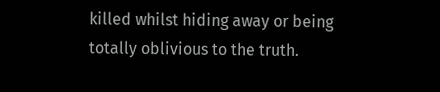killed whilst hiding away or being totally oblivious to the truth.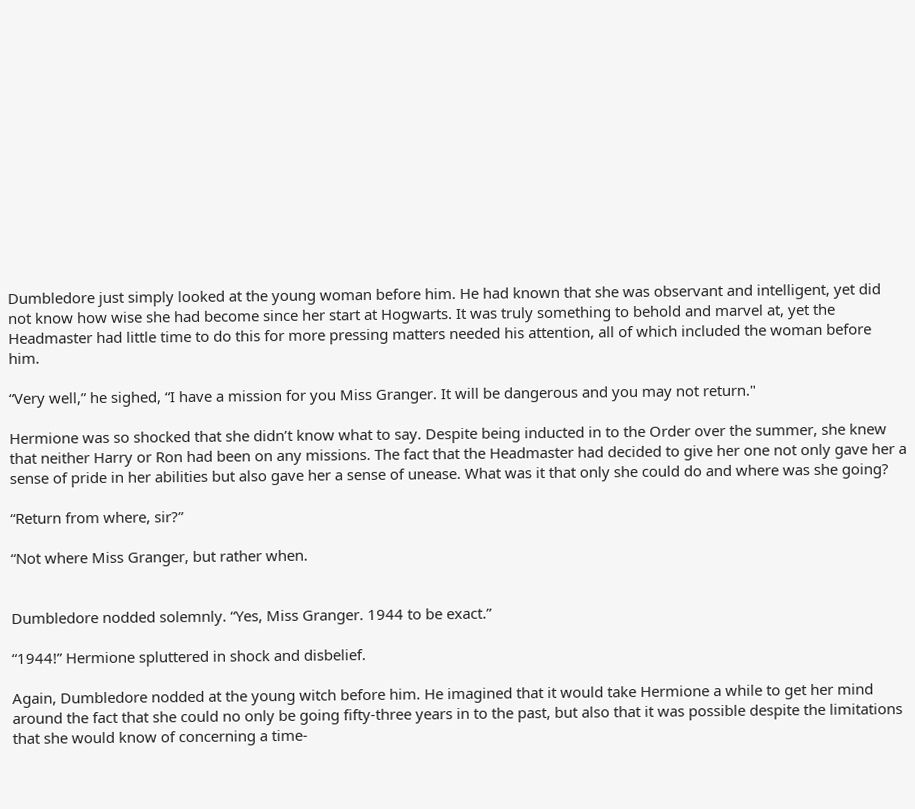Dumbledore just simply looked at the young woman before him. He had known that she was observant and intelligent, yet did not know how wise she had become since her start at Hogwarts. It was truly something to behold and marvel at, yet the Headmaster had little time to do this for more pressing matters needed his attention, all of which included the woman before him.

“Very well,” he sighed, “I have a mission for you Miss Granger. It will be dangerous and you may not return."

Hermione was so shocked that she didn’t know what to say. Despite being inducted in to the Order over the summer, she knew that neither Harry or Ron had been on any missions. The fact that the Headmaster had decided to give her one not only gave her a sense of pride in her abilities but also gave her a sense of unease. What was it that only she could do and where was she going?

“Return from where, sir?”

“Not where Miss Granger, but rather when.


Dumbledore nodded solemnly. “Yes, Miss Granger. 1944 to be exact.”

“1944!” Hermione spluttered in shock and disbelief.

Again, Dumbledore nodded at the young witch before him. He imagined that it would take Hermione a while to get her mind around the fact that she could no only be going fifty-three years in to the past, but also that it was possible despite the limitations that she would know of concerning a time-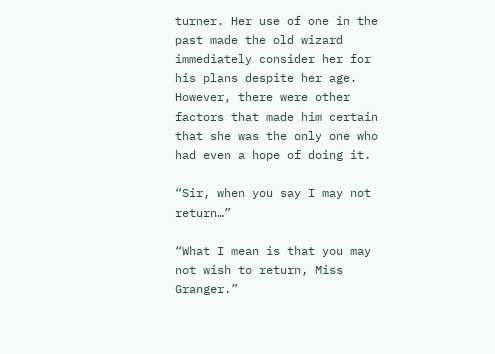turner. Her use of one in the past made the old wizard immediately consider her for his plans despite her age. However, there were other factors that made him certain that she was the only one who had even a hope of doing it.

“Sir, when you say I may not return…”

“What I mean is that you may not wish to return, Miss Granger.”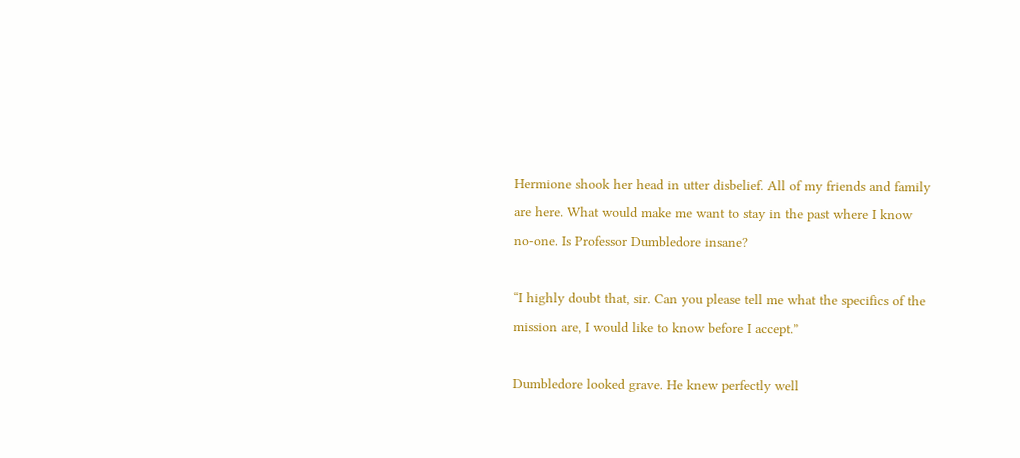Hermione shook her head in utter disbelief. All of my friends and family are here. What would make me want to stay in the past where I know no-one. Is Professor Dumbledore insane?

“I highly doubt that, sir. Can you please tell me what the specifics of the mission are, I would like to know before I accept.”

Dumbledore looked grave. He knew perfectly well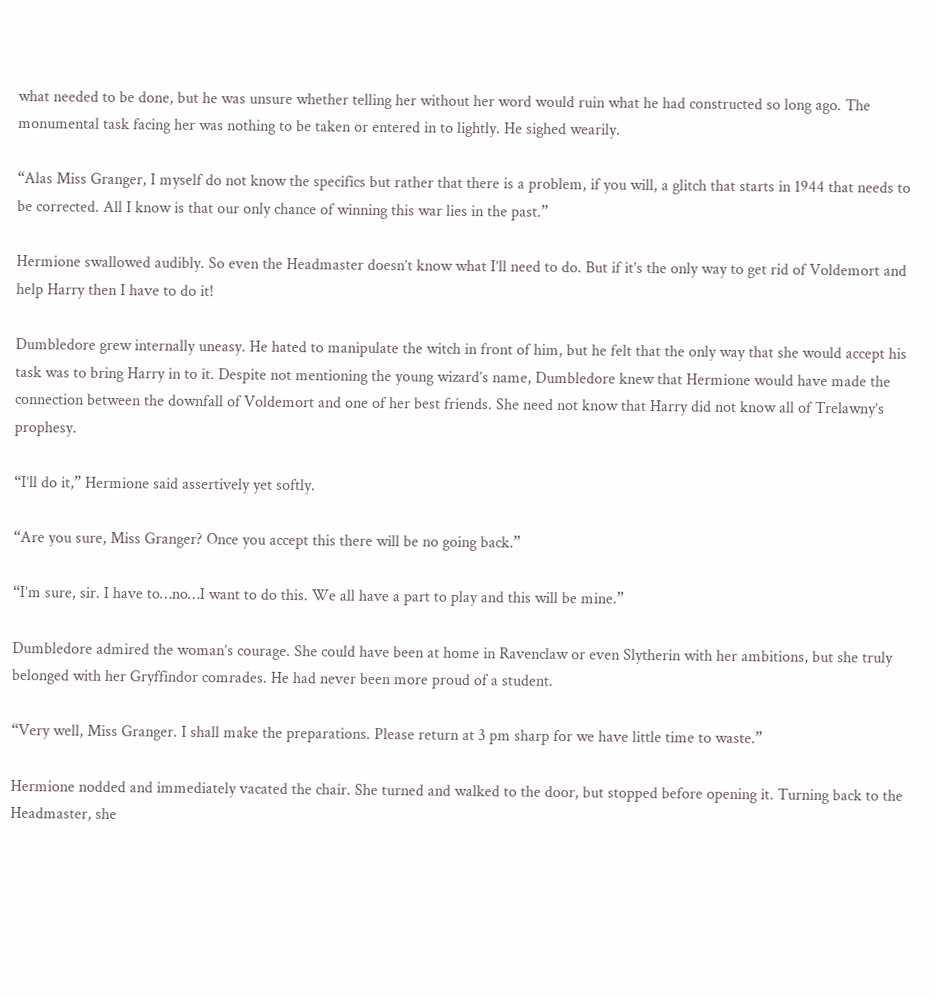what needed to be done, but he was unsure whether telling her without her word would ruin what he had constructed so long ago. The monumental task facing her was nothing to be taken or entered in to lightly. He sighed wearily.

“Alas Miss Granger, I myself do not know the specifics but rather that there is a problem, if you will, a glitch that starts in 1944 that needs to be corrected. All I know is that our only chance of winning this war lies in the past.”

Hermione swallowed audibly. So even the Headmaster doesn’t know what I’ll need to do. But if it’s the only way to get rid of Voldemort and help Harry then I have to do it!

Dumbledore grew internally uneasy. He hated to manipulate the witch in front of him, but he felt that the only way that she would accept his task was to bring Harry in to it. Despite not mentioning the young wizard’s name, Dumbledore knew that Hermione would have made the connection between the downfall of Voldemort and one of her best friends. She need not know that Harry did not know all of Trelawny’s prophesy.

“I’ll do it,” Hermione said assertively yet softly.

“Are you sure, Miss Granger? Once you accept this there will be no going back.”

“I’m sure, sir. I have to…no…I want to do this. We all have a part to play and this will be mine.”

Dumbledore admired the woman’s courage. She could have been at home in Ravenclaw or even Slytherin with her ambitions, but she truly belonged with her Gryffindor comrades. He had never been more proud of a student.

“Very well, Miss Granger. I shall make the preparations. Please return at 3 pm sharp for we have little time to waste.”

Hermione nodded and immediately vacated the chair. She turned and walked to the door, but stopped before opening it. Turning back to the Headmaster, she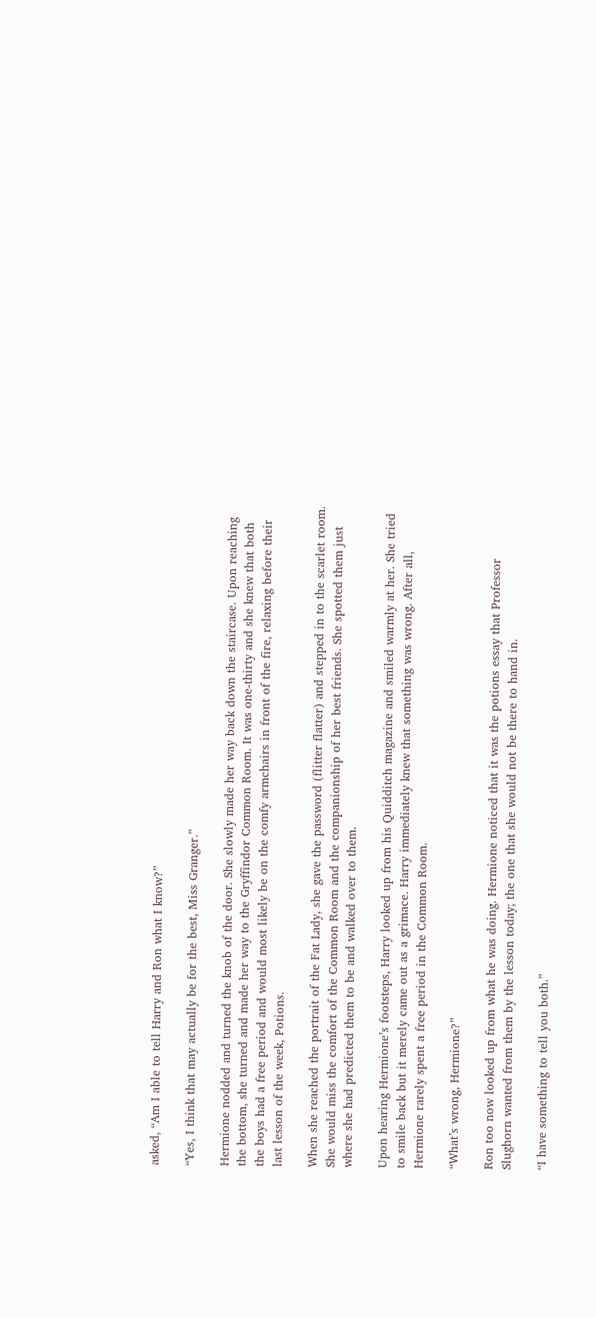asked, “Am I able to tell Harry and Ron what I know?”

“Yes, I think that may actually be for the best, Miss Granger.”

Hermione nodded and turned the knob of the door. She slowly made her way back down the staircase. Upon reaching the bottom, she turned and made her way to the Gryffindor Common Room. It was one-thirty and she knew that both the boys had a free period and would most likely be on the comfy armchairs in front of the fire, relaxing before their last lesson of the week, Potions.

When she reached the portrait of the Fat Lady, she gave the password (flitter flatter) and stepped in to the scarlet room. She would miss the comfort of the Common Room and the companionship of her best friends. She spotted them just where she had predicted them to be and walked over to them.

Upon hearing Hermione’s footsteps, Harry looked up from his Quidditch magazine and smiled warmly at her. She tried to smile back but it merely came out as a grimace. Harry immediately knew that something was wrong. After all, Hermione rarely spent a free period in the Common Room.

“What’s wrong, Hermione?”

Ron too now looked up from what he was doing. Hermione noticed that it was the potions essay that Professor Slughorn wanted from them by the lesson today; the one that she would not be there to hand in.

“I have something to tell you both.”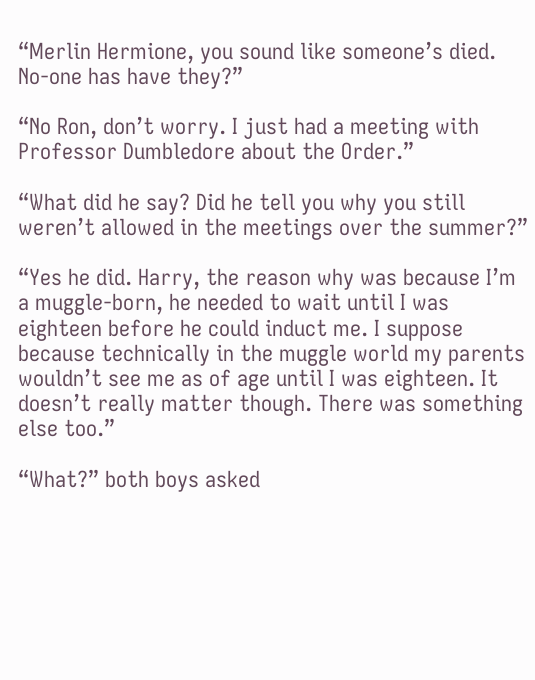“Merlin Hermione, you sound like someone’s died. No-one has have they?”

“No Ron, don’t worry. I just had a meeting with Professor Dumbledore about the Order.”

“What did he say? Did he tell you why you still weren’t allowed in the meetings over the summer?”

“Yes he did. Harry, the reason why was because I’m a muggle-born, he needed to wait until I was eighteen before he could induct me. I suppose because technically in the muggle world my parents wouldn’t see me as of age until I was eighteen. It doesn’t really matter though. There was something else too.”

“What?” both boys asked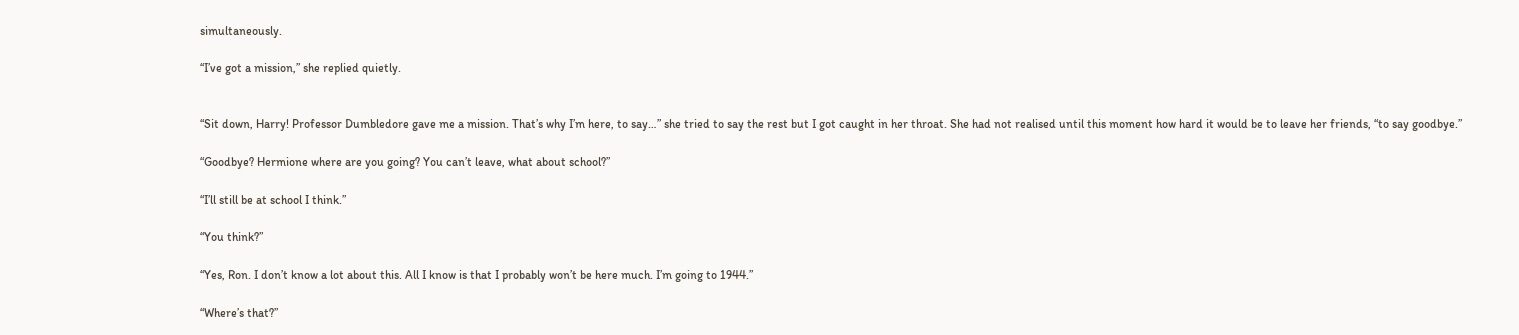simultaneously.

“I’ve got a mission,” she replied quietly.


“Sit down, Harry! Professor Dumbledore gave me a mission. That’s why I’m here, to say…” she tried to say the rest but I got caught in her throat. She had not realised until this moment how hard it would be to leave her friends, “to say goodbye.”

“Goodbye? Hermione where are you going? You can’t leave, what about school?”

“I’ll still be at school I think.”

“You think?”

“Yes, Ron. I don’t know a lot about this. All I know is that I probably won’t be here much. I’m going to 1944.”

“Where’s that?”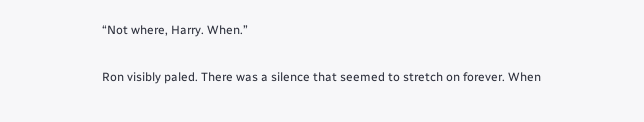“Not where, Harry. When.”

Ron visibly paled. There was a silence that seemed to stretch on forever. When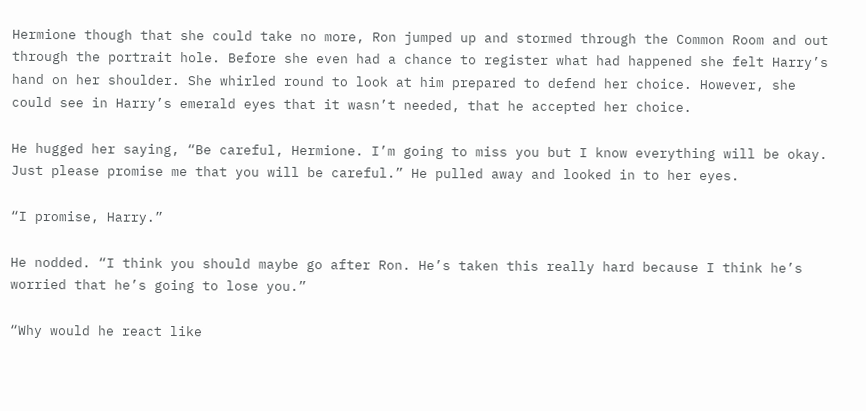Hermione though that she could take no more, Ron jumped up and stormed through the Common Room and out through the portrait hole. Before she even had a chance to register what had happened she felt Harry’s hand on her shoulder. She whirled round to look at him prepared to defend her choice. However, she could see in Harry’s emerald eyes that it wasn’t needed, that he accepted her choice.

He hugged her saying, “Be careful, Hermione. I’m going to miss you but I know everything will be okay. Just please promise me that you will be careful.” He pulled away and looked in to her eyes.

“I promise, Harry.”

He nodded. “I think you should maybe go after Ron. He’s taken this really hard because I think he’s worried that he’s going to lose you.”

“Why would he react like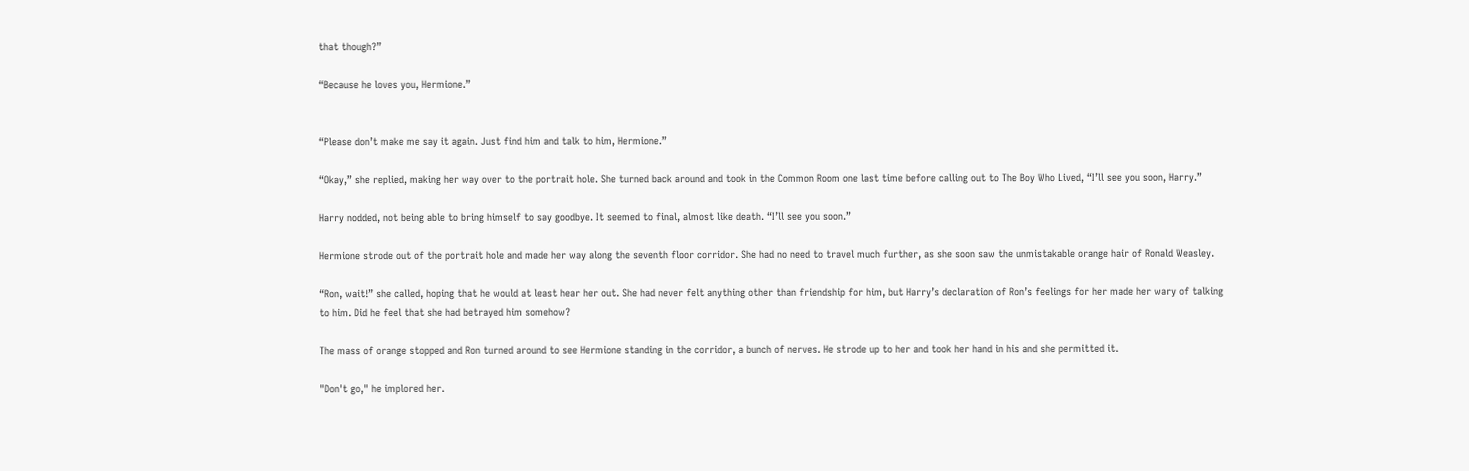that though?”

“Because he loves you, Hermione.”


“Please don’t make me say it again. Just find him and talk to him, Hermione.”

“Okay,” she replied, making her way over to the portrait hole. She turned back around and took in the Common Room one last time before calling out to The Boy Who Lived, “I’ll see you soon, Harry.”

Harry nodded, not being able to bring himself to say goodbye. It seemed to final, almost like death. “I’ll see you soon.”

Hermione strode out of the portrait hole and made her way along the seventh floor corridor. She had no need to travel much further, as she soon saw the unmistakable orange hair of Ronald Weasley.

“Ron, wait!” she called, hoping that he would at least hear her out. She had never felt anything other than friendship for him, but Harry’s declaration of Ron’s feelings for her made her wary of talking to him. Did he feel that she had betrayed him somehow?

The mass of orange stopped and Ron turned around to see Hermione standing in the corridor, a bunch of nerves. He strode up to her and took her hand in his and she permitted it.

"Don't go," he implored her.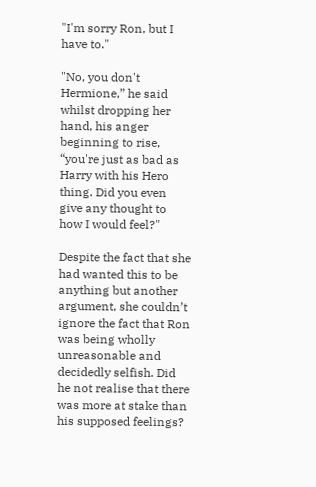"I'm sorry Ron, but I have to."

"No, you don't Hermione,” he said whilst dropping her hand, his anger beginning to rise, “you're just as bad as Harry with his Hero thing. Did you even give any thought to how I would feel?"

Despite the fact that she had wanted this to be anything but another argument, she couldn’t ignore the fact that Ron was being wholly unreasonable and decidedly selfish. Did he not realise that there was more at stake than his supposed feelings?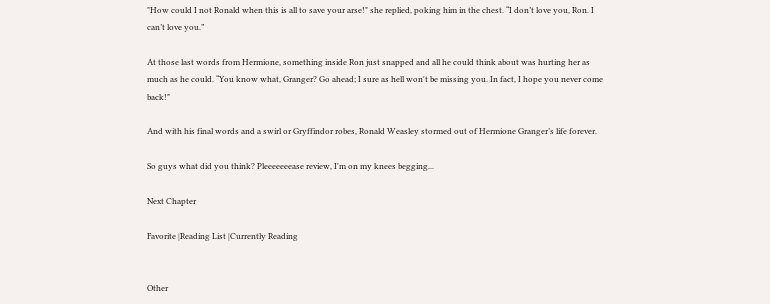"How could I not Ronald when this is all to save your arse!" she replied, poking him in the chest. “I don’t love you, Ron. I can’t love you.”

At those last words from Hermione, something inside Ron just snapped and all he could think about was hurting her as much as he could. “You know what, Granger? Go ahead; I sure as hell won't be missing you. In fact, I hope you never come back!"

And with his final words and a swirl or Gryffindor robes, Ronald Weasley stormed out of Hermione Granger’s life forever.

So guys what did you think? Pleeeeeeease review, I'm on my knees begging...

Next Chapter

Favorite |Reading List |Currently Reading


Other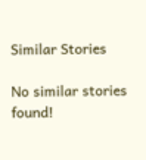Similar Stories

No similar stories found!